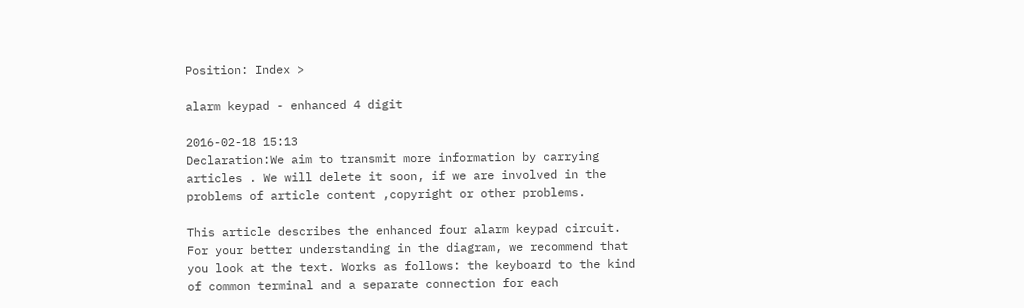Position: Index >

alarm keypad - enhanced 4 digit

2016-02-18 15:13
Declaration:We aim to transmit more information by carrying articles . We will delete it soon, if we are involved in the problems of article content ,copyright or other problems.

This article describes the enhanced four alarm keypad circuit. For your better understanding in the diagram, we recommend that you look at the text. Works as follows: the keyboard to the kind of common terminal and a separate connection for each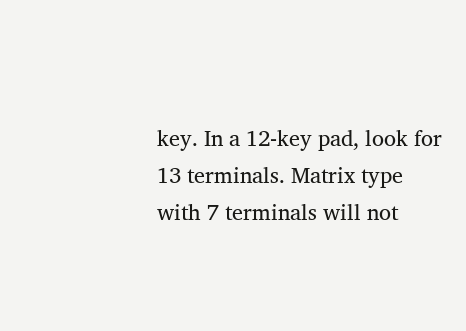key. In a 12-key pad, look for 13 terminals. Matrix type with 7 terminals will not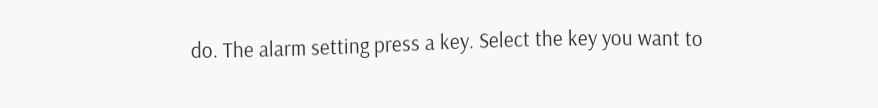do. The alarm setting press a key. Select the key you want to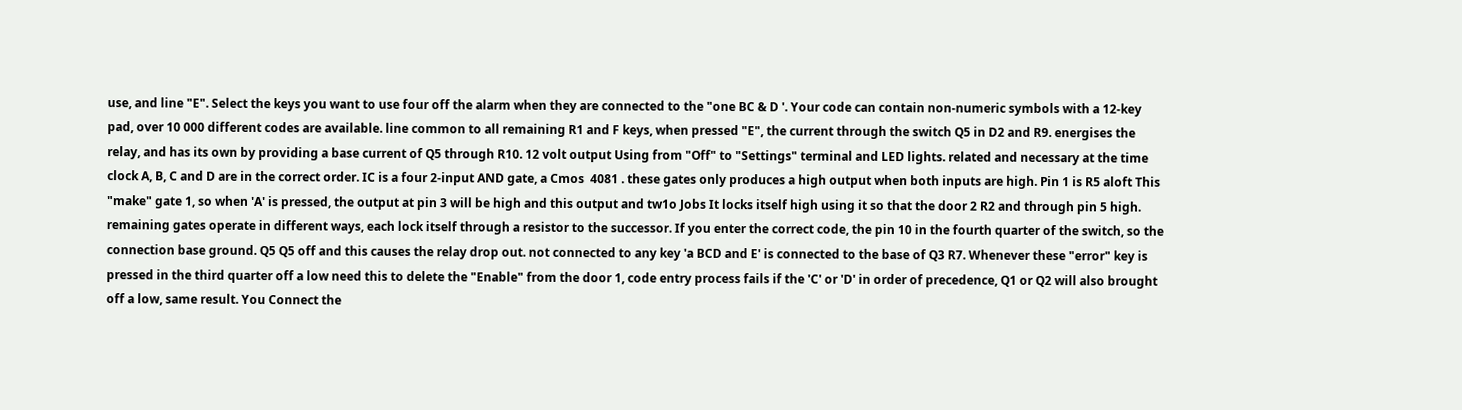use, and line "E". Select the keys you want to use four off the alarm when they are connected to the "one BC & D '. Your code can contain non-numeric symbols with a 12-key pad, over 10 000 different codes are available. line common to all remaining R1 and F keys, when pressed "E", the current through the switch Q5 in D2 and R9. energises the relay, and has its own by providing a base current of Q5 through R10. 12 volt output Using from "Off" to "Settings" terminal and LED lights. related and necessary at the time clock A, B, C and D are in the correct order. IC is a four 2-input AND gate, a Cmos  4081 . these gates only produces a high output when both inputs are high. Pin 1 is R5 aloft This "make" gate 1, so when 'A' is pressed, the output at pin 3 will be high and this output and tw1o Jobs It locks itself high using it so that the door 2 R2 and through pin 5 high. remaining gates operate in different ways, each lock itself through a resistor to the successor. If you enter the correct code, the pin 10 in the fourth quarter of the switch, so the connection base ground. Q5 Q5 off and this causes the relay drop out. not connected to any key 'a BCD and E' is connected to the base of Q3 R7. Whenever these "error" key is pressed in the third quarter off a low need this to delete the "Enable" from the door 1, code entry process fails if the 'C' or 'D' in order of precedence, Q1 or Q2 will also brought off a low, same result. You Connect the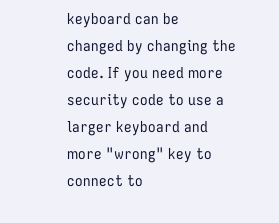keyboard can be changed by changing the code. If you need more security code to use a larger keyboard and more "wrong" key to connect to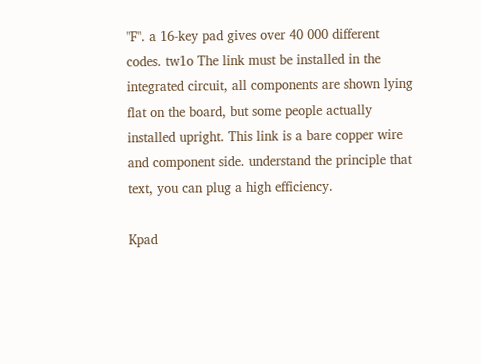"F". a 16-key pad gives over 40 000 different codes. tw1o The link must be installed in the integrated circuit, all components are shown lying flat on the board, but some people actually installed upright. This link is a bare copper wire and component side. understand the principle that text, you can plug a high efficiency.

Kpad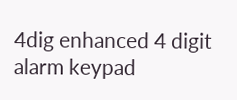4dig enhanced 4 digit alarm keypad